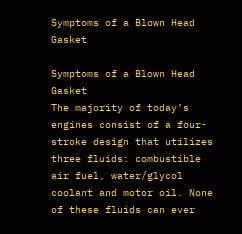Symptoms of a Blown Head Gasket

Symptoms of a Blown Head Gasket
The majority of today’s engines consist of a four-stroke design that utilizes three fluids: combustible air fuel, water/glycol coolant and motor oil. None of these fluids can ever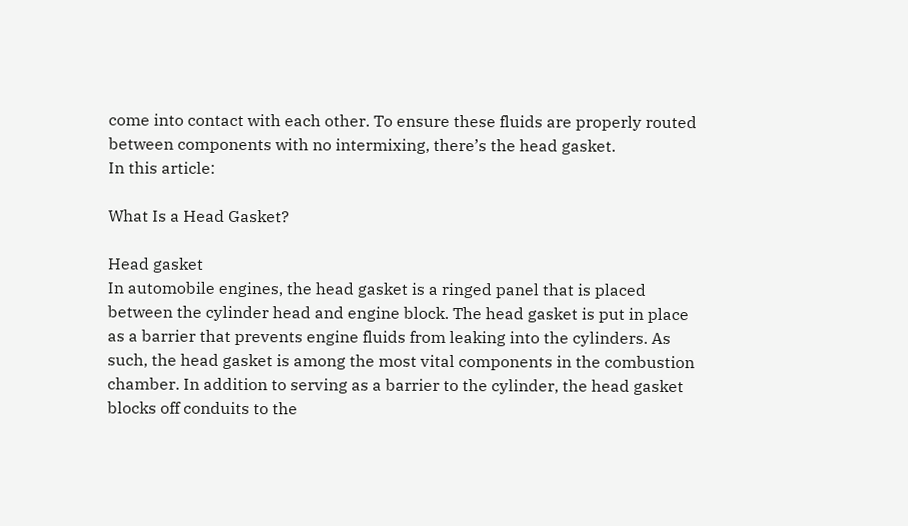come into contact with each other. To ensure these fluids are properly routed between components with no intermixing, there’s the head gasket.
In this article:

What Is a Head Gasket?

Head gasket
In automobile engines, the head gasket is a ringed panel that is placed between the cylinder head and engine block. The head gasket is put in place as a barrier that prevents engine fluids from leaking into the cylinders. As such, the head gasket is among the most vital components in the combustion chamber. In addition to serving as a barrier to the cylinder, the head gasket blocks off conduits to the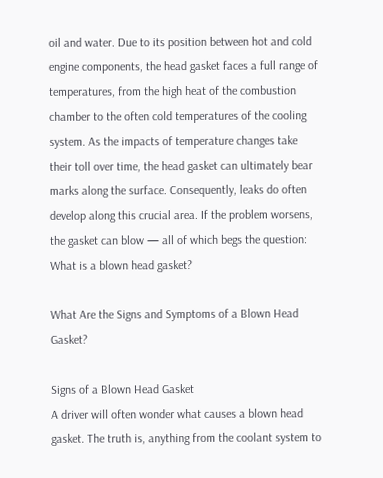oil and water. Due to its position between hot and cold engine components, the head gasket faces a full range of temperatures, from the high heat of the combustion chamber to the often cold temperatures of the cooling system. As the impacts of temperature changes take their toll over time, the head gasket can ultimately bear marks along the surface. Consequently, leaks do often develop along this crucial area. If the problem worsens, the gasket can blow — all of which begs the question: What is a blown head gasket?

What Are the Signs and Symptoms of a Blown Head Gasket?

Signs of a Blown Head Gasket
A driver will often wonder what causes a blown head gasket. The truth is, anything from the coolant system to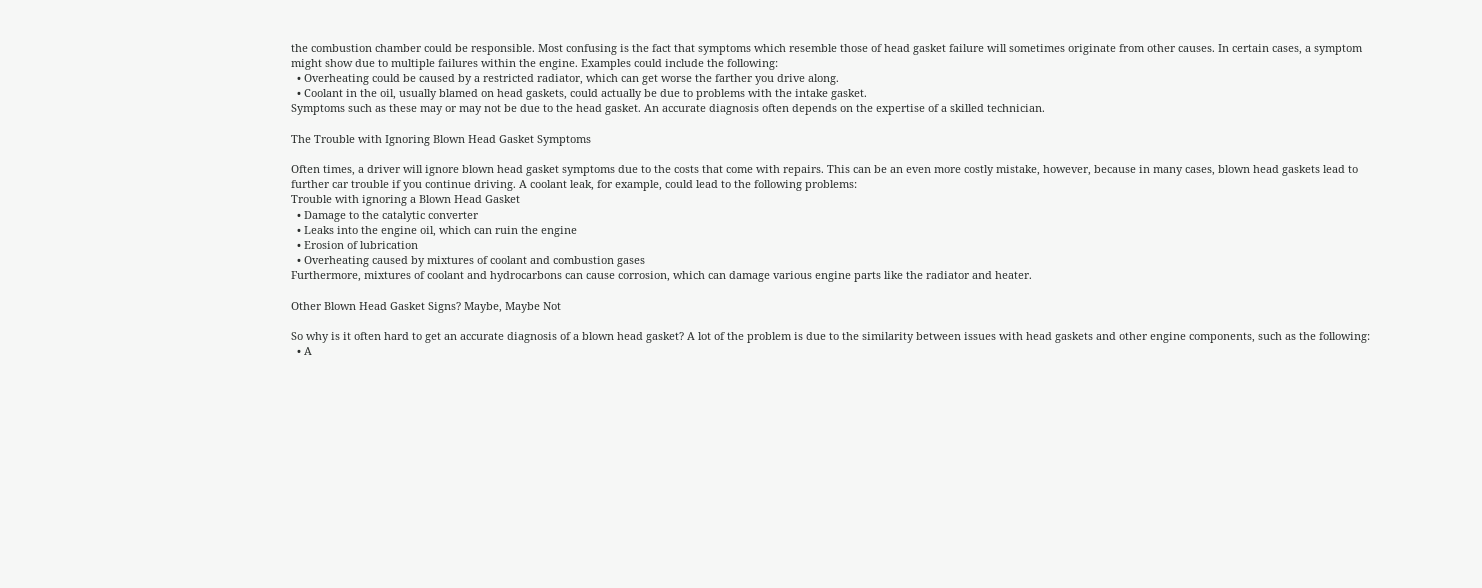the combustion chamber could be responsible. Most confusing is the fact that symptoms which resemble those of head gasket failure will sometimes originate from other causes. In certain cases, a symptom might show due to multiple failures within the engine. Examples could include the following:
  • Overheating could be caused by a restricted radiator, which can get worse the farther you drive along.
  • Coolant in the oil, usually blamed on head gaskets, could actually be due to problems with the intake gasket.
Symptoms such as these may or may not be due to the head gasket. An accurate diagnosis often depends on the expertise of a skilled technician.

The Trouble with Ignoring Blown Head Gasket Symptoms

Often times, a driver will ignore blown head gasket symptoms due to the costs that come with repairs. This can be an even more costly mistake, however, because in many cases, blown head gaskets lead to further car trouble if you continue driving. A coolant leak, for example, could lead to the following problems:
Trouble with ignoring a Blown Head Gasket
  • Damage to the catalytic converter
  • Leaks into the engine oil, which can ruin the engine
  • Erosion of lubrication
  • Overheating caused by mixtures of coolant and combustion gases
Furthermore, mixtures of coolant and hydrocarbons can cause corrosion, which can damage various engine parts like the radiator and heater.

Other Blown Head Gasket Signs? Maybe, Maybe Not

So why is it often hard to get an accurate diagnosis of a blown head gasket? A lot of the problem is due to the similarity between issues with head gaskets and other engine components, such as the following:
  • A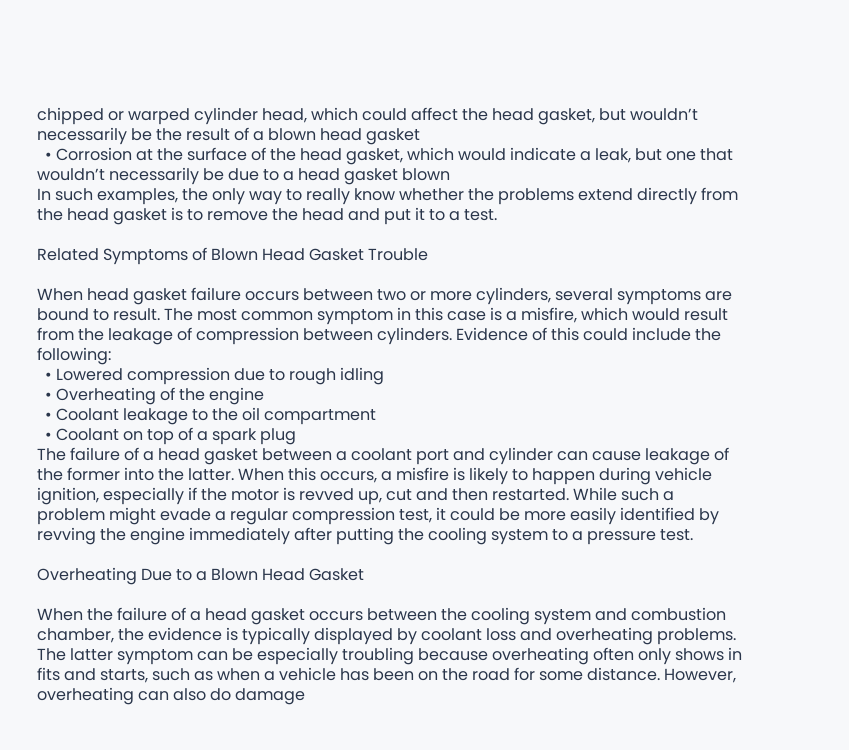chipped or warped cylinder head, which could affect the head gasket, but wouldn’t necessarily be the result of a blown head gasket
  • Corrosion at the surface of the head gasket, which would indicate a leak, but one that wouldn’t necessarily be due to a head gasket blown
In such examples, the only way to really know whether the problems extend directly from the head gasket is to remove the head and put it to a test.

Related Symptoms of Blown Head Gasket Trouble

When head gasket failure occurs between two or more cylinders, several symptoms are bound to result. The most common symptom in this case is a misfire, which would result from the leakage of compression between cylinders. Evidence of this could include the following:
  • Lowered compression due to rough idling
  • Overheating of the engine
  • Coolant leakage to the oil compartment
  • Coolant on top of a spark plug
The failure of a head gasket between a coolant port and cylinder can cause leakage of the former into the latter. When this occurs, a misfire is likely to happen during vehicle ignition, especially if the motor is revved up, cut and then restarted. While such a problem might evade a regular compression test, it could be more easily identified by revving the engine immediately after putting the cooling system to a pressure test.

Overheating Due to a Blown Head Gasket

When the failure of a head gasket occurs between the cooling system and combustion chamber, the evidence is typically displayed by coolant loss and overheating problems. The latter symptom can be especially troubling because overheating often only shows in fits and starts, such as when a vehicle has been on the road for some distance. However, overheating can also do damage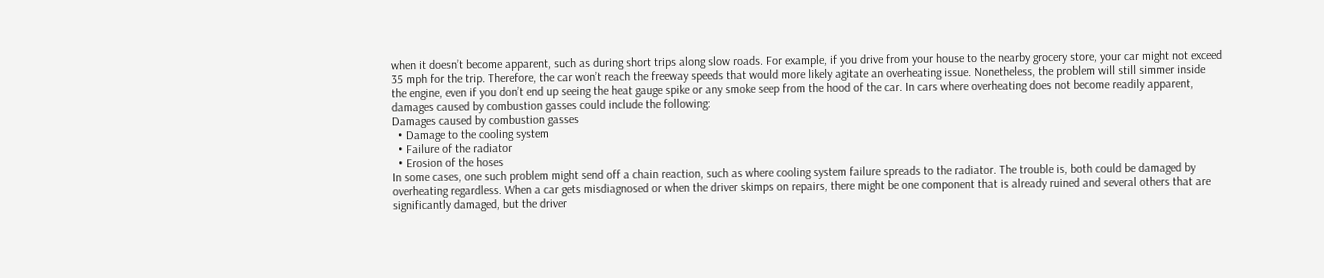when it doesn’t become apparent, such as during short trips along slow roads. For example, if you drive from your house to the nearby grocery store, your car might not exceed 35 mph for the trip. Therefore, the car won’t reach the freeway speeds that would more likely agitate an overheating issue. Nonetheless, the problem will still simmer inside the engine, even if you don’t end up seeing the heat gauge spike or any smoke seep from the hood of the car. In cars where overheating does not become readily apparent, damages caused by combustion gasses could include the following:
Damages caused by combustion gasses
  • Damage to the cooling system
  • Failure of the radiator
  • Erosion of the hoses
In some cases, one such problem might send off a chain reaction, such as where cooling system failure spreads to the radiator. The trouble is, both could be damaged by overheating regardless. When a car gets misdiagnosed or when the driver skimps on repairs, there might be one component that is already ruined and several others that are significantly damaged, but the driver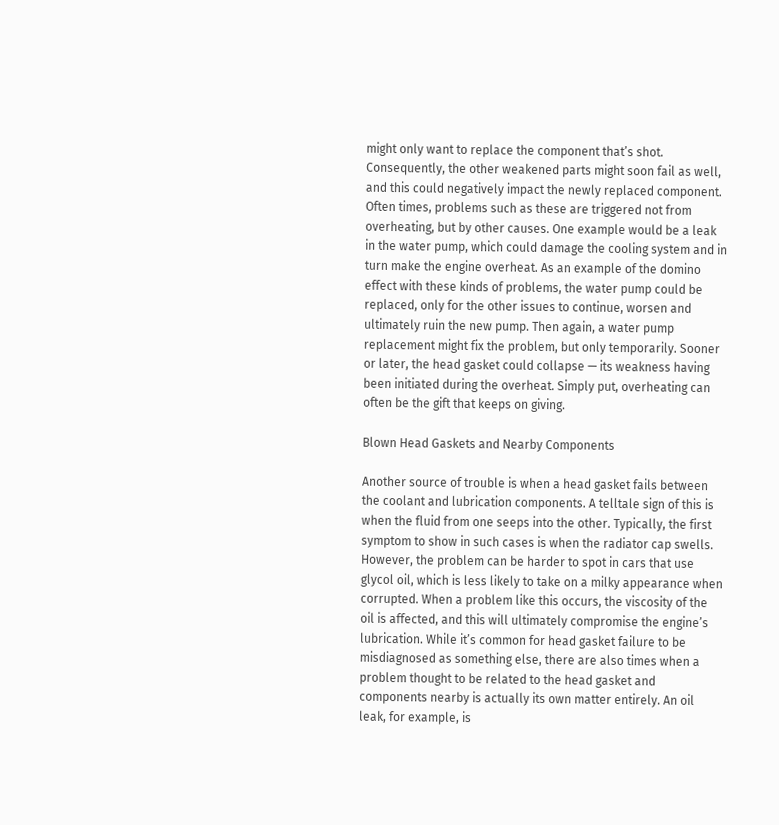might only want to replace the component that’s shot. Consequently, the other weakened parts might soon fail as well, and this could negatively impact the newly replaced component. Often times, problems such as these are triggered not from overheating, but by other causes. One example would be a leak in the water pump, which could damage the cooling system and in turn make the engine overheat. As an example of the domino effect with these kinds of problems, the water pump could be replaced, only for the other issues to continue, worsen and ultimately ruin the new pump. Then again, a water pump replacement might fix the problem, but only temporarily. Sooner or later, the head gasket could collapse — its weakness having been initiated during the overheat. Simply put, overheating can often be the gift that keeps on giving.

Blown Head Gaskets and Nearby Components

Another source of trouble is when a head gasket fails between the coolant and lubrication components. A telltale sign of this is when the fluid from one seeps into the other. Typically, the first symptom to show in such cases is when the radiator cap swells. However, the problem can be harder to spot in cars that use glycol oil, which is less likely to take on a milky appearance when corrupted. When a problem like this occurs, the viscosity of the oil is affected, and this will ultimately compromise the engine’s lubrication. While it’s common for head gasket failure to be misdiagnosed as something else, there are also times when a problem thought to be related to the head gasket and components nearby is actually its own matter entirely. An oil leak, for example, is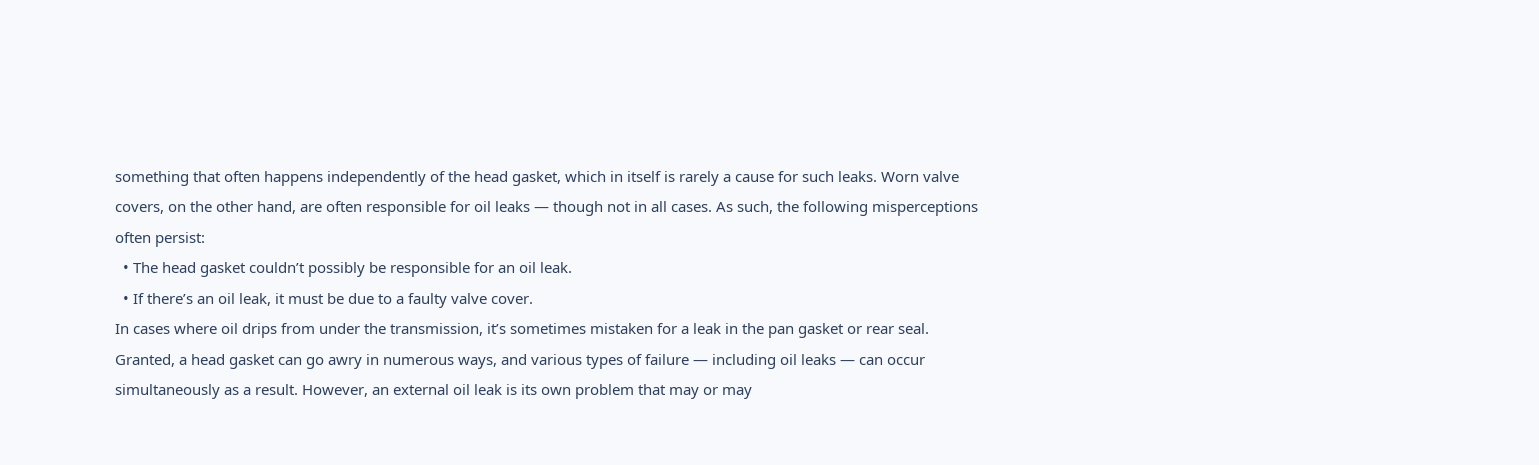something that often happens independently of the head gasket, which in itself is rarely a cause for such leaks. Worn valve covers, on the other hand, are often responsible for oil leaks — though not in all cases. As such, the following misperceptions often persist:
  • The head gasket couldn’t possibly be responsible for an oil leak.
  • If there’s an oil leak, it must be due to a faulty valve cover.
In cases where oil drips from under the transmission, it’s sometimes mistaken for a leak in the pan gasket or rear seal. Granted, a head gasket can go awry in numerous ways, and various types of failure — including oil leaks — can occur simultaneously as a result. However, an external oil leak is its own problem that may or may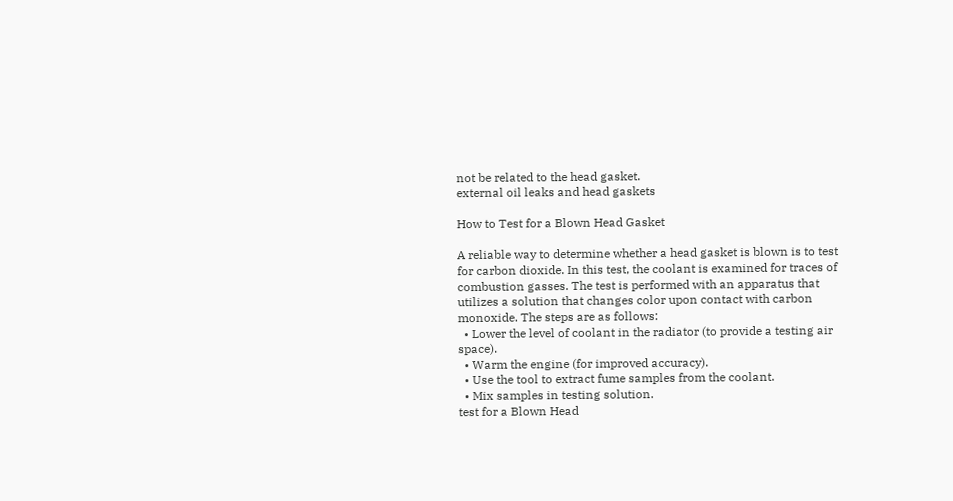not be related to the head gasket.
external oil leaks and head gaskets

How to Test for a Blown Head Gasket

A reliable way to determine whether a head gasket is blown is to test for carbon dioxide. In this test, the coolant is examined for traces of combustion gasses. The test is performed with an apparatus that utilizes a solution that changes color upon contact with carbon monoxide. The steps are as follows:
  • Lower the level of coolant in the radiator (to provide a testing air space).
  • Warm the engine (for improved accuracy).
  • Use the tool to extract fume samples from the coolant.
  • Mix samples in testing solution.
test for a Blown Head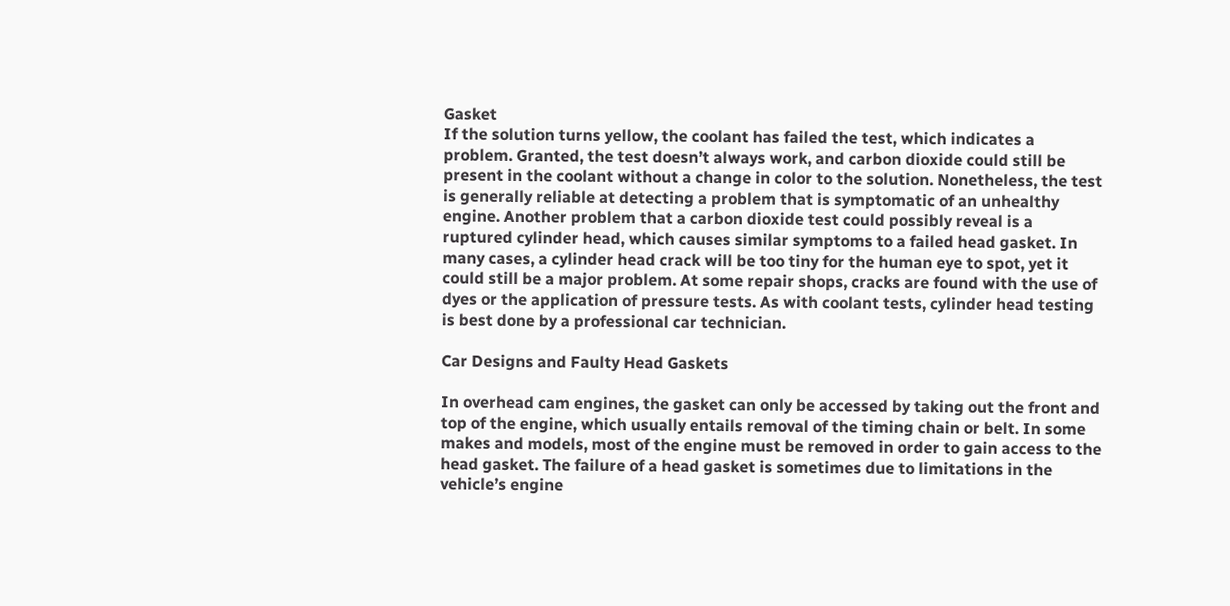Gasket
If the solution turns yellow, the coolant has failed the test, which indicates a problem. Granted, the test doesn’t always work, and carbon dioxide could still be present in the coolant without a change in color to the solution. Nonetheless, the test is generally reliable at detecting a problem that is symptomatic of an unhealthy engine. Another problem that a carbon dioxide test could possibly reveal is a ruptured cylinder head, which causes similar symptoms to a failed head gasket. In many cases, a cylinder head crack will be too tiny for the human eye to spot, yet it could still be a major problem. At some repair shops, cracks are found with the use of dyes or the application of pressure tests. As with coolant tests, cylinder head testing is best done by a professional car technician.

Car Designs and Faulty Head Gaskets

In overhead cam engines, the gasket can only be accessed by taking out the front and top of the engine, which usually entails removal of the timing chain or belt. In some makes and models, most of the engine must be removed in order to gain access to the head gasket. The failure of a head gasket is sometimes due to limitations in the vehicle’s engine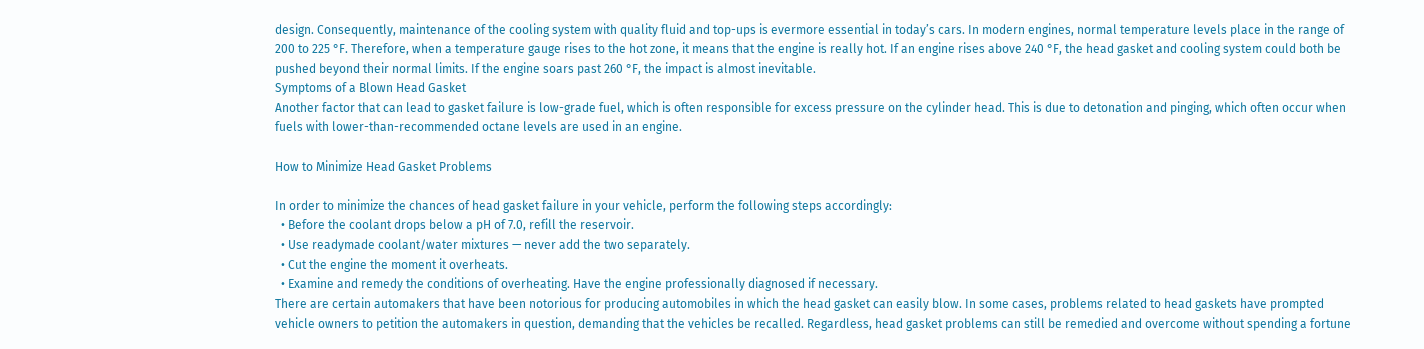design. Consequently, maintenance of the cooling system with quality fluid and top-ups is evermore essential in today’s cars. In modern engines, normal temperature levels place in the range of 200 to 225 °F. Therefore, when a temperature gauge rises to the hot zone, it means that the engine is really hot. If an engine rises above 240 °F, the head gasket and cooling system could both be pushed beyond their normal limits. If the engine soars past 260 °F, the impact is almost inevitable.
Symptoms of a Blown Head Gasket
Another factor that can lead to gasket failure is low-grade fuel, which is often responsible for excess pressure on the cylinder head. This is due to detonation and pinging, which often occur when fuels with lower-than-recommended octane levels are used in an engine.

How to Minimize Head Gasket Problems

In order to minimize the chances of head gasket failure in your vehicle, perform the following steps accordingly:
  • Before the coolant drops below a pH of 7.0, refill the reservoir.
  • Use readymade coolant/water mixtures — never add the two separately.
  • Cut the engine the moment it overheats.
  • Examine and remedy the conditions of overheating. Have the engine professionally diagnosed if necessary.
There are certain automakers that have been notorious for producing automobiles in which the head gasket can easily blow. In some cases, problems related to head gaskets have prompted vehicle owners to petition the automakers in question, demanding that the vehicles be recalled. Regardless, head gasket problems can still be remedied and overcome without spending a fortune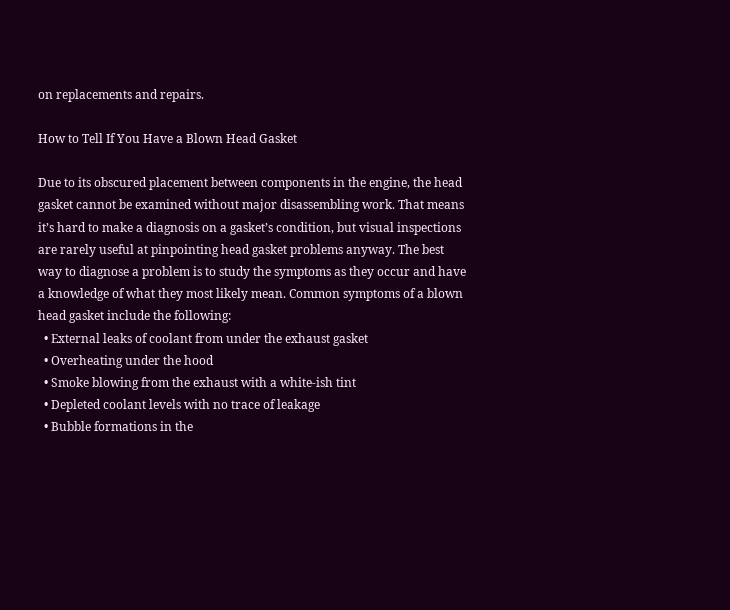on replacements and repairs.

How to Tell If You Have a Blown Head Gasket

Due to its obscured placement between components in the engine, the head gasket cannot be examined without major disassembling work. That means it’s hard to make a diagnosis on a gasket’s condition, but visual inspections are rarely useful at pinpointing head gasket problems anyway. The best way to diagnose a problem is to study the symptoms as they occur and have a knowledge of what they most likely mean. Common symptoms of a blown head gasket include the following:
  • External leaks of coolant from under the exhaust gasket
  • Overheating under the hood
  • Smoke blowing from the exhaust with a white-ish tint
  • Depleted coolant levels with no trace of leakage
  • Bubble formations in the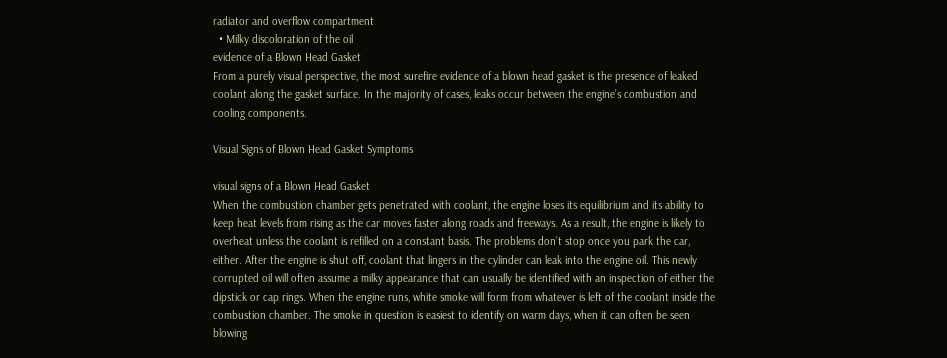radiator and overflow compartment
  • Milky discoloration of the oil
evidence of a Blown Head Gasket
From a purely visual perspective, the most surefire evidence of a blown head gasket is the presence of leaked coolant along the gasket surface. In the majority of cases, leaks occur between the engine’s combustion and cooling components.

Visual Signs of Blown Head Gasket Symptoms

visual signs of a Blown Head Gasket
When the combustion chamber gets penetrated with coolant, the engine loses its equilibrium and its ability to keep heat levels from rising as the car moves faster along roads and freeways. As a result, the engine is likely to overheat unless the coolant is refilled on a constant basis. The problems don’t stop once you park the car, either. After the engine is shut off, coolant that lingers in the cylinder can leak into the engine oil. This newly corrupted oil will often assume a milky appearance that can usually be identified with an inspection of either the dipstick or cap rings. When the engine runs, white smoke will form from whatever is left of the coolant inside the combustion chamber. The smoke in question is easiest to identify on warm days, when it can often be seen blowing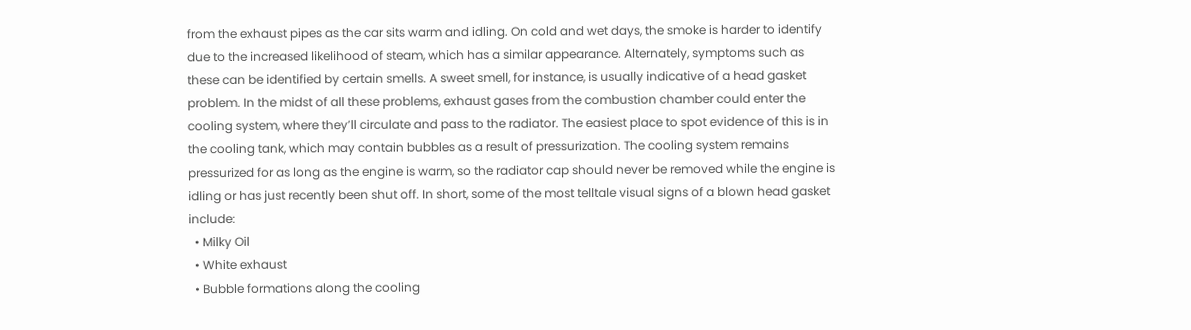from the exhaust pipes as the car sits warm and idling. On cold and wet days, the smoke is harder to identify due to the increased likelihood of steam, which has a similar appearance. Alternately, symptoms such as these can be identified by certain smells. A sweet smell, for instance, is usually indicative of a head gasket problem. In the midst of all these problems, exhaust gases from the combustion chamber could enter the cooling system, where they’ll circulate and pass to the radiator. The easiest place to spot evidence of this is in the cooling tank, which may contain bubbles as a result of pressurization. The cooling system remains pressurized for as long as the engine is warm, so the radiator cap should never be removed while the engine is idling or has just recently been shut off. In short, some of the most telltale visual signs of a blown head gasket include:
  • Milky Oil
  • White exhaust
  • Bubble formations along the cooling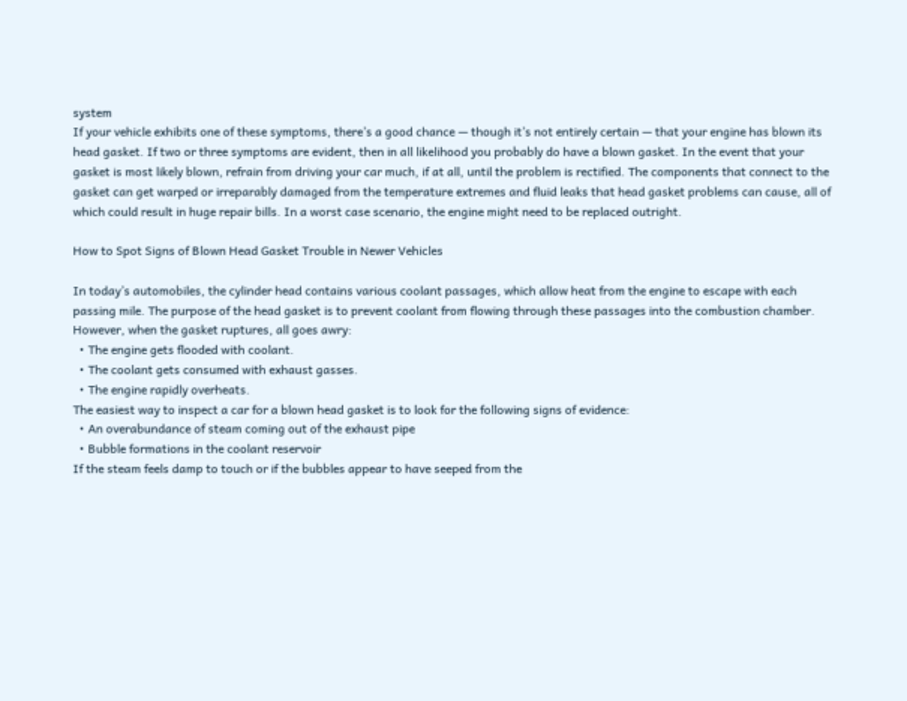system
If your vehicle exhibits one of these symptoms, there’s a good chance — though it’s not entirely certain — that your engine has blown its head gasket. If two or three symptoms are evident, then in all likelihood you probably do have a blown gasket. In the event that your gasket is most likely blown, refrain from driving your car much, if at all, until the problem is rectified. The components that connect to the gasket can get warped or irreparably damaged from the temperature extremes and fluid leaks that head gasket problems can cause, all of which could result in huge repair bills. In a worst case scenario, the engine might need to be replaced outright.

How to Spot Signs of Blown Head Gasket Trouble in Newer Vehicles

In today’s automobiles, the cylinder head contains various coolant passages, which allow heat from the engine to escape with each passing mile. The purpose of the head gasket is to prevent coolant from flowing through these passages into the combustion chamber. However, when the gasket ruptures, all goes awry:
  • The engine gets flooded with coolant.
  • The coolant gets consumed with exhaust gasses.
  • The engine rapidly overheats.
The easiest way to inspect a car for a blown head gasket is to look for the following signs of evidence:
  • An overabundance of steam coming out of the exhaust pipe
  • Bubble formations in the coolant reservoir
If the steam feels damp to touch or if the bubbles appear to have seeped from the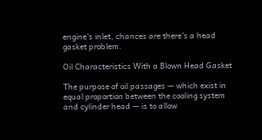engine’s inlet, chances are there’s a head gasket problem.

Oil Characteristics With a Blown Head Gasket

The purpose of oil passages — which exist in equal proportion between the cooling system and cylinder head — is to allow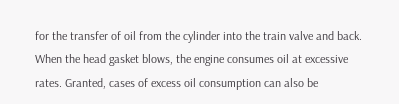for the transfer of oil from the cylinder into the train valve and back. When the head gasket blows, the engine consumes oil at excessive rates. Granted, cases of excess oil consumption can also be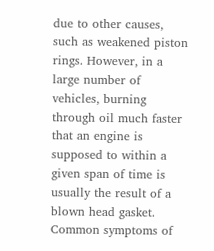due to other causes, such as weakened piston rings. However, in a large number of vehicles, burning through oil much faster that an engine is supposed to within a given span of time is usually the result of a blown head gasket. Common symptoms of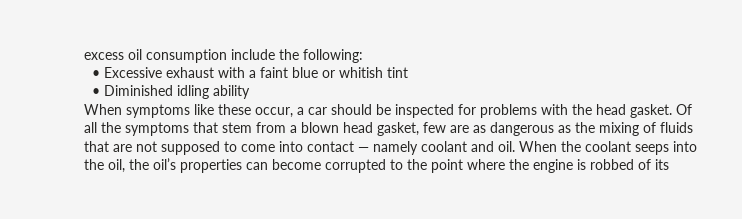excess oil consumption include the following:
  • Excessive exhaust with a faint blue or whitish tint
  • Diminished idling ability
When symptoms like these occur, a car should be inspected for problems with the head gasket. Of all the symptoms that stem from a blown head gasket, few are as dangerous as the mixing of fluids that are not supposed to come into contact — namely coolant and oil. When the coolant seeps into the oil, the oil’s properties can become corrupted to the point where the engine is robbed of its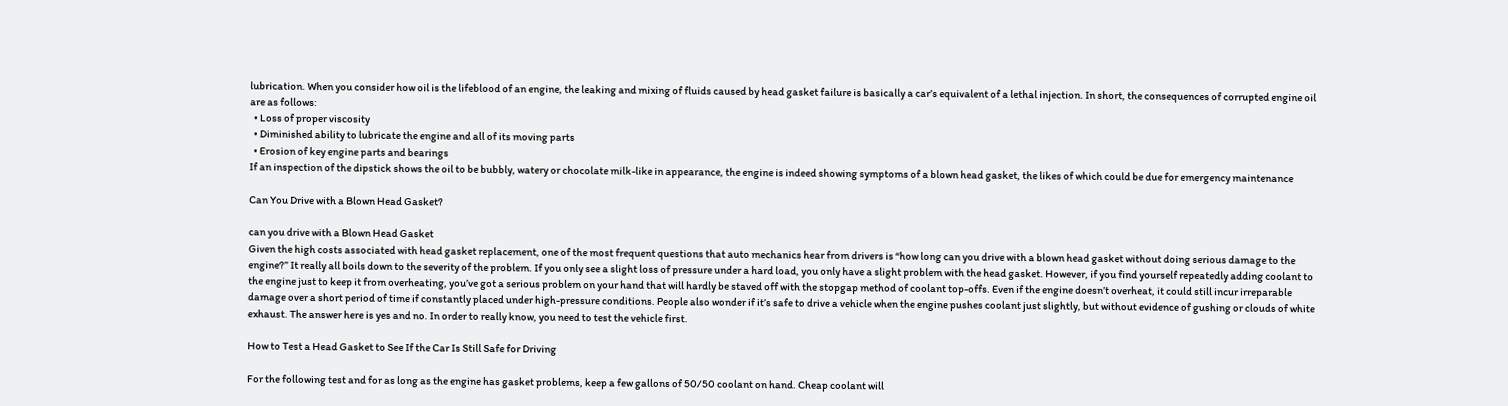lubrication. When you consider how oil is the lifeblood of an engine, the leaking and mixing of fluids caused by head gasket failure is basically a car’s equivalent of a lethal injection. In short, the consequences of corrupted engine oil are as follows:
  • Loss of proper viscosity
  • Diminished ability to lubricate the engine and all of its moving parts
  • Erosion of key engine parts and bearings
If an inspection of the dipstick shows the oil to be bubbly, watery or chocolate milk-like in appearance, the engine is indeed showing symptoms of a blown head gasket, the likes of which could be due for emergency maintenance

Can You Drive with a Blown Head Gasket?

can you drive with a Blown Head Gasket
Given the high costs associated with head gasket replacement, one of the most frequent questions that auto mechanics hear from drivers is “how long can you drive with a blown head gasket without doing serious damage to the engine?” It really all boils down to the severity of the problem. If you only see a slight loss of pressure under a hard load, you only have a slight problem with the head gasket. However, if you find yourself repeatedly adding coolant to the engine just to keep it from overheating, you’ve got a serious problem on your hand that will hardly be staved off with the stopgap method of coolant top-offs. Even if the engine doesn’t overheat, it could still incur irreparable damage over a short period of time if constantly placed under high-pressure conditions. People also wonder if it’s safe to drive a vehicle when the engine pushes coolant just slightly, but without evidence of gushing or clouds of white exhaust. The answer here is yes and no. In order to really know, you need to test the vehicle first.

How to Test a Head Gasket to See If the Car Is Still Safe for Driving

For the following test and for as long as the engine has gasket problems, keep a few gallons of 50/50 coolant on hand. Cheap coolant will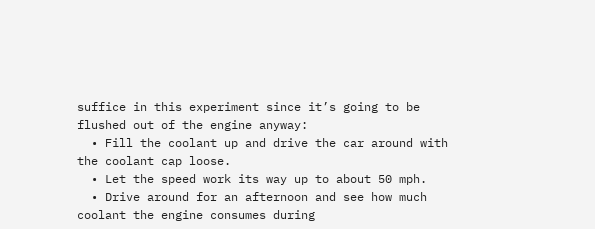suffice in this experiment since it’s going to be flushed out of the engine anyway:
  • Fill the coolant up and drive the car around with the coolant cap loose.
  • Let the speed work its way up to about 50 mph.
  • Drive around for an afternoon and see how much coolant the engine consumes during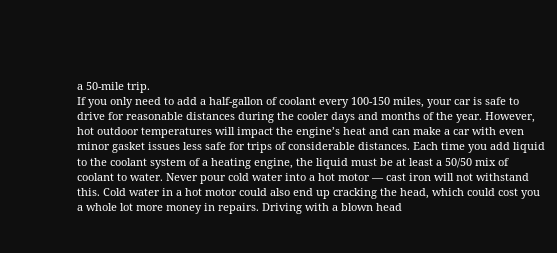a 50-mile trip.
If you only need to add a half-gallon of coolant every 100-150 miles, your car is safe to drive for reasonable distances during the cooler days and months of the year. However, hot outdoor temperatures will impact the engine’s heat and can make a car with even minor gasket issues less safe for trips of considerable distances. Each time you add liquid to the coolant system of a heating engine, the liquid must be at least a 50/50 mix of coolant to water. Never pour cold water into a hot motor — cast iron will not withstand this. Cold water in a hot motor could also end up cracking the head, which could cost you a whole lot more money in repairs. Driving with a blown head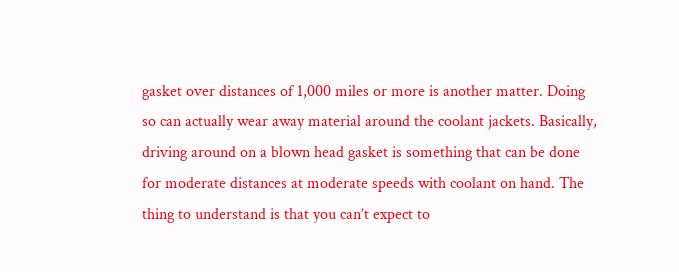gasket over distances of 1,000 miles or more is another matter. Doing so can actually wear away material around the coolant jackets. Basically, driving around on a blown head gasket is something that can be done for moderate distances at moderate speeds with coolant on hand. The thing to understand is that you can’t expect to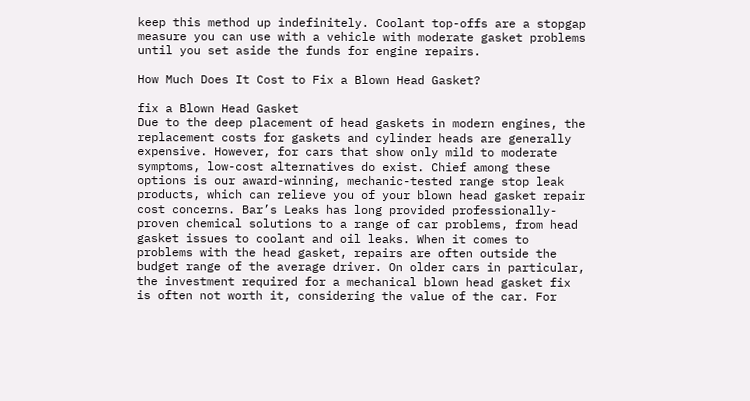keep this method up indefinitely. Coolant top-offs are a stopgap measure you can use with a vehicle with moderate gasket problems until you set aside the funds for engine repairs.

How Much Does It Cost to Fix a Blown Head Gasket?

fix a Blown Head Gasket
Due to the deep placement of head gaskets in modern engines, the replacement costs for gaskets and cylinder heads are generally expensive. However, for cars that show only mild to moderate symptoms, low-cost alternatives do exist. Chief among these options is our award-winning, mechanic-tested range stop leak products, which can relieve you of your blown head gasket repair cost concerns. Bar’s Leaks has long provided professionally-proven chemical solutions to a range of car problems, from head gasket issues to coolant and oil leaks. When it comes to problems with the head gasket, repairs are often outside the budget range of the average driver. On older cars in particular, the investment required for a mechanical blown head gasket fix is often not worth it, considering the value of the car. For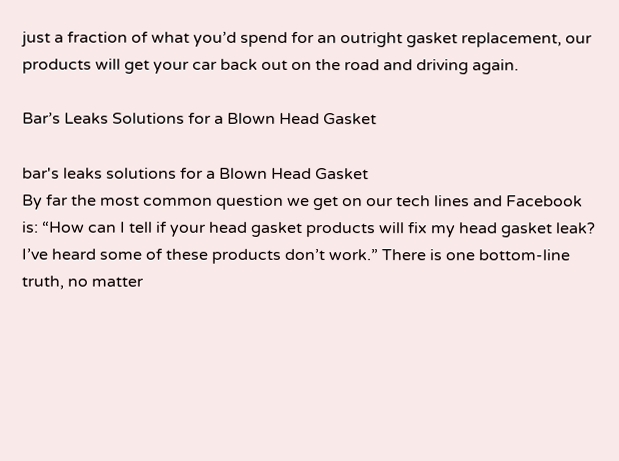just a fraction of what you’d spend for an outright gasket replacement, our products will get your car back out on the road and driving again.

Bar’s Leaks Solutions for a Blown Head Gasket

bar's leaks solutions for a Blown Head Gasket
By far the most common question we get on our tech lines and Facebook is: “How can I tell if your head gasket products will fix my head gasket leak? I’ve heard some of these products don’t work.” There is one bottom-line truth, no matter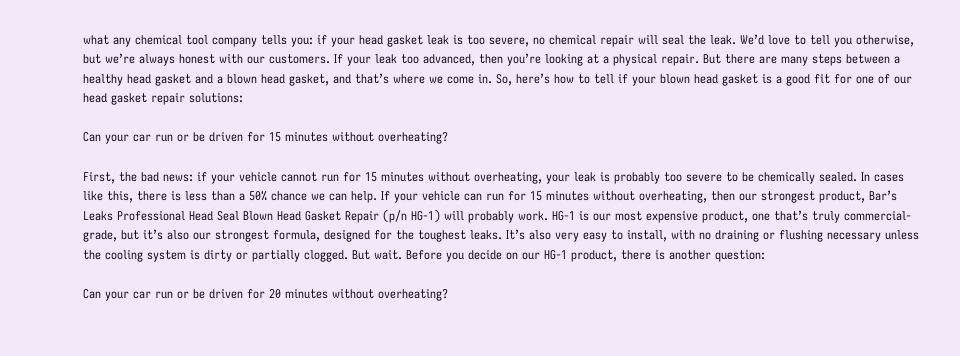what any chemical tool company tells you: if your head gasket leak is too severe, no chemical repair will seal the leak. We’d love to tell you otherwise, but we’re always honest with our customers. If your leak too advanced, then you’re looking at a physical repair. But there are many steps between a healthy head gasket and a blown head gasket, and that’s where we come in. So, here’s how to tell if your blown head gasket is a good fit for one of our head gasket repair solutions:

Can your car run or be driven for 15 minutes without overheating?

First, the bad news: if your vehicle cannot run for 15 minutes without overheating, your leak is probably too severe to be chemically sealed. In cases like this, there is less than a 50% chance we can help. If your vehicle can run for 15 minutes without overheating, then our strongest product, Bar’s Leaks Professional Head Seal Blown Head Gasket Repair (p/n HG-1) will probably work. HG-1 is our most expensive product, one that’s truly commercial-grade, but it’s also our strongest formula, designed for the toughest leaks. It’s also very easy to install, with no draining or flushing necessary unless the cooling system is dirty or partially clogged. But wait. Before you decide on our HG-1 product, there is another question:

Can your car run or be driven for 20 minutes without overheating?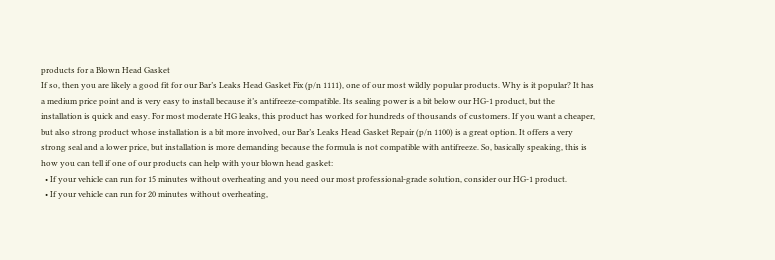products for a Blown Head Gasket
If so, then you are likely a good fit for our Bar’s Leaks Head Gasket Fix (p/n 1111), one of our most wildly popular products. Why is it popular? It has a medium price point and is very easy to install because it’s antifreeze-compatible. Its sealing power is a bit below our HG-1 product, but the installation is quick and easy. For most moderate HG leaks, this product has worked for hundreds of thousands of customers. If you want a cheaper, but also strong product whose installation is a bit more involved, our Bar’s Leaks Head Gasket Repair (p/n 1100) is a great option. It offers a very strong seal and a lower price, but installation is more demanding because the formula is not compatible with antifreeze. So, basically speaking, this is how you can tell if one of our products can help with your blown head gasket:
  • If your vehicle can run for 15 minutes without overheating and you need our most professional-grade solution, consider our HG-1 product.
  • If your vehicle can run for 20 minutes without overheating,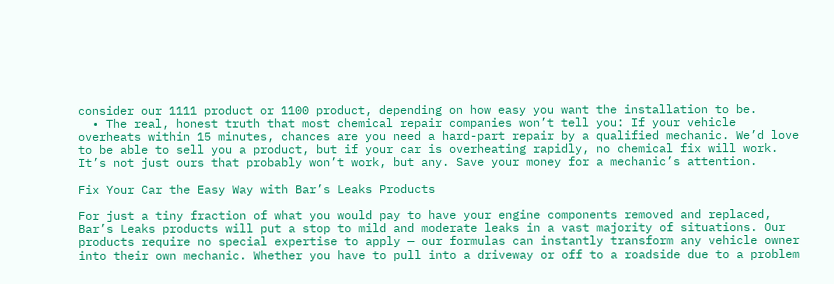consider our 1111 product or 1100 product, depending on how easy you want the installation to be.
  • The real, honest truth that most chemical repair companies won’t tell you: If your vehicle overheats within 15 minutes, chances are you need a hard-part repair by a qualified mechanic. We’d love to be able to sell you a product, but if your car is overheating rapidly, no chemical fix will work. It’s not just ours that probably won’t work, but any. Save your money for a mechanic’s attention.

Fix Your Car the Easy Way with Bar’s Leaks Products

For just a tiny fraction of what you would pay to have your engine components removed and replaced, Bar’s Leaks products will put a stop to mild and moderate leaks in a vast majority of situations. Our products require no special expertise to apply — our formulas can instantly transform any vehicle owner into their own mechanic. Whether you have to pull into a driveway or off to a roadside due to a problem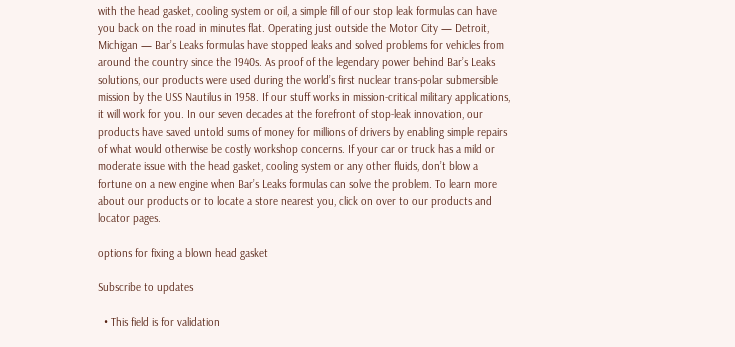with the head gasket, cooling system or oil, a simple fill of our stop leak formulas can have you back on the road in minutes flat. Operating just outside the Motor City — Detroit, Michigan — Bar’s Leaks formulas have stopped leaks and solved problems for vehicles from around the country since the 1940s. As proof of the legendary power behind Bar’s Leaks solutions, our products were used during the world’s first nuclear trans-polar submersible mission by the USS Nautilus in 1958. If our stuff works in mission-critical military applications, it will work for you. In our seven decades at the forefront of stop-leak innovation, our products have saved untold sums of money for millions of drivers by enabling simple repairs of what would otherwise be costly workshop concerns. If your car or truck has a mild or moderate issue with the head gasket, cooling system or any other fluids, don’t blow a fortune on a new engine when Bar’s Leaks formulas can solve the problem. To learn more about our products or to locate a store nearest you, click on over to our products and locator pages.

options for fixing a blown head gasket

Subscribe to updates

  • This field is for validation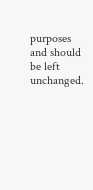purposes and should be left unchanged.